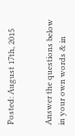Posted: August 17th, 2015


Answer the questions below in your own words & in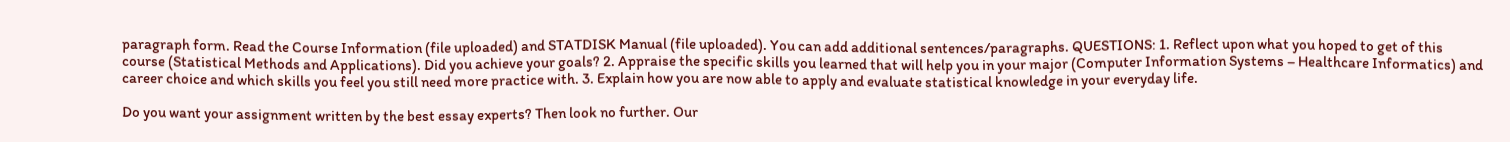paragraph form. Read the Course Information (file uploaded) and STATDISK Manual (file uploaded). You can add additional sentences/paragraphs. QUESTIONS: 1. Reflect upon what you hoped to get of this course (Statistical Methods and Applications). Did you achieve your goals? 2. Appraise the specific skills you learned that will help you in your major (Computer Information Systems – Healthcare Informatics) and career choice and which skills you feel you still need more practice with. 3. Explain how you are now able to apply and evaluate statistical knowledge in your everyday life.

Do you want your assignment written by the best essay experts? Then look no further. Our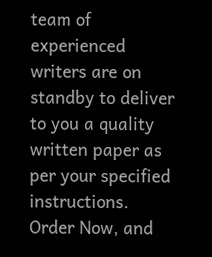team of experienced writers are on standby to deliver to you a quality written paper as per your specified instructions. Order Now, and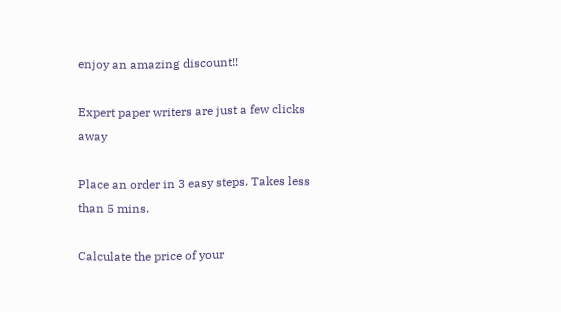enjoy an amazing discount!!

Expert paper writers are just a few clicks away

Place an order in 3 easy steps. Takes less than 5 mins.

Calculate the price of your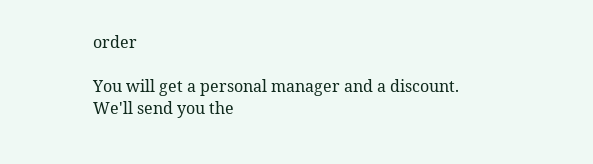order

You will get a personal manager and a discount.
We'll send you the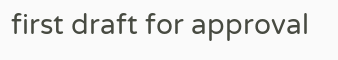first draft for approval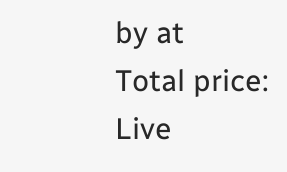by at
Total price:
Live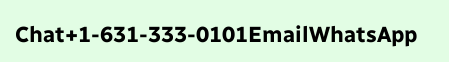Chat+1-631-333-0101EmailWhatsApp